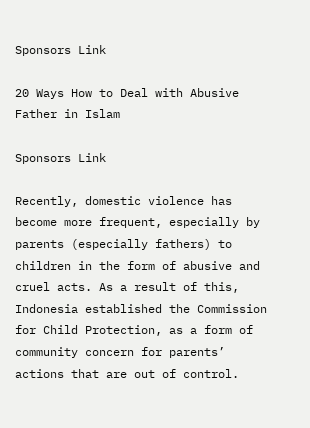Sponsors Link

20 Ways How to Deal with Abusive Father in Islam

Sponsors Link

Recently, domestic violence has become more frequent, especially by parents (especially fathers) to children in the form of abusive and cruel acts. As a result of this, Indonesia established the Commission for Child Protection, as a form of community concern for parents’ actions that are out of control.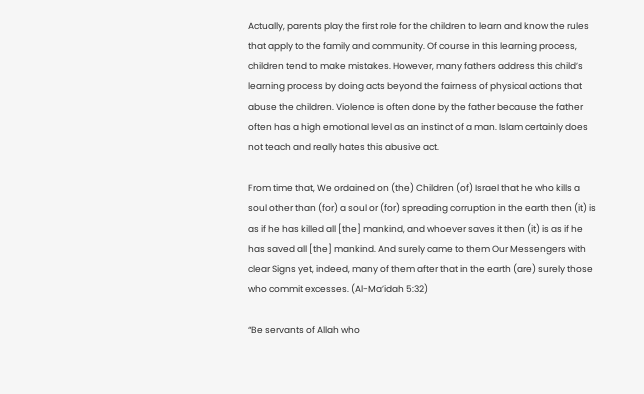Actually, parents play the first role for the children to learn and know the rules that apply to the family and community. Of course in this learning process, children tend to make mistakes. However, many fathers address this child’s learning process by doing acts beyond the fairness of physical actions that abuse the children. Violence is often done by the father because the father often has a high emotional level as an instinct of a man. Islam certainly does not teach and really hates this abusive act.

From time that, We ordained on (the) Children (of) Israel that he who kills a soul other than (for) a soul or (for) spreading corruption in the earth then (it) is as if he has killed all [the] mankind, and whoever saves it then (it) is as if he has saved all [the] mankind. And surely came to them Our Messengers with clear Signs yet, indeed, many of them after that in the earth (are) surely those who commit excesses. (Al-Ma’idah 5:32)

“Be servants of Allah who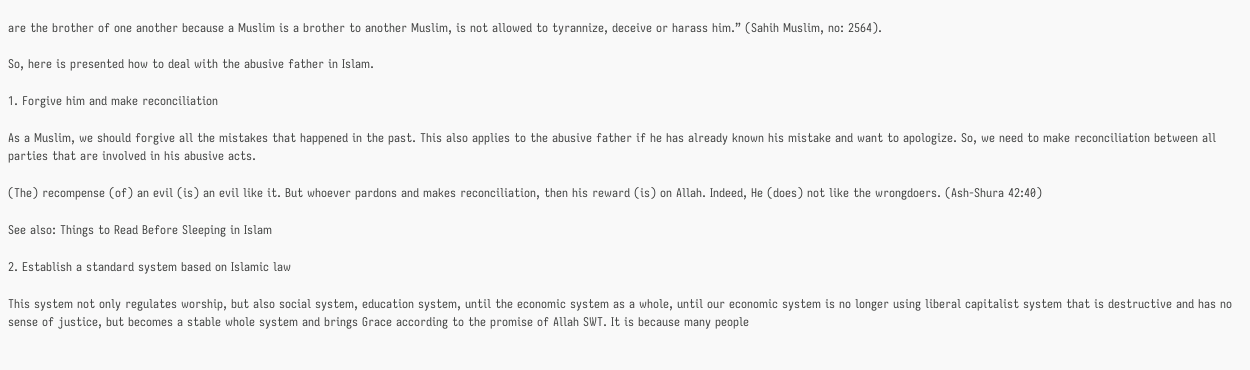are the brother of one another because a Muslim is a brother to another Muslim, is not allowed to tyrannize, deceive or harass him.” (Sahih Muslim, no: 2564).

So, here is presented how to deal with the abusive father in Islam.

1. Forgive him and make reconciliation

As a Muslim, we should forgive all the mistakes that happened in the past. This also applies to the abusive father if he has already known his mistake and want to apologize. So, we need to make reconciliation between all parties that are involved in his abusive acts.

(The) recompense (of) an evil (is) an evil like it. But whoever pardons and makes reconciliation, then his reward (is) on Allah. Indeed, He (does) not like the wrongdoers. (Ash-Shura 42:40)

See also: Things to Read Before Sleeping in Islam

2. Establish a standard system based on Islamic law

This system not only regulates worship, but also social system, education system, until the economic system as a whole, until our economic system is no longer using liberal capitalist system that is destructive and has no sense of justice, but becomes a stable whole system and brings Grace according to the promise of Allah SWT. It is because many people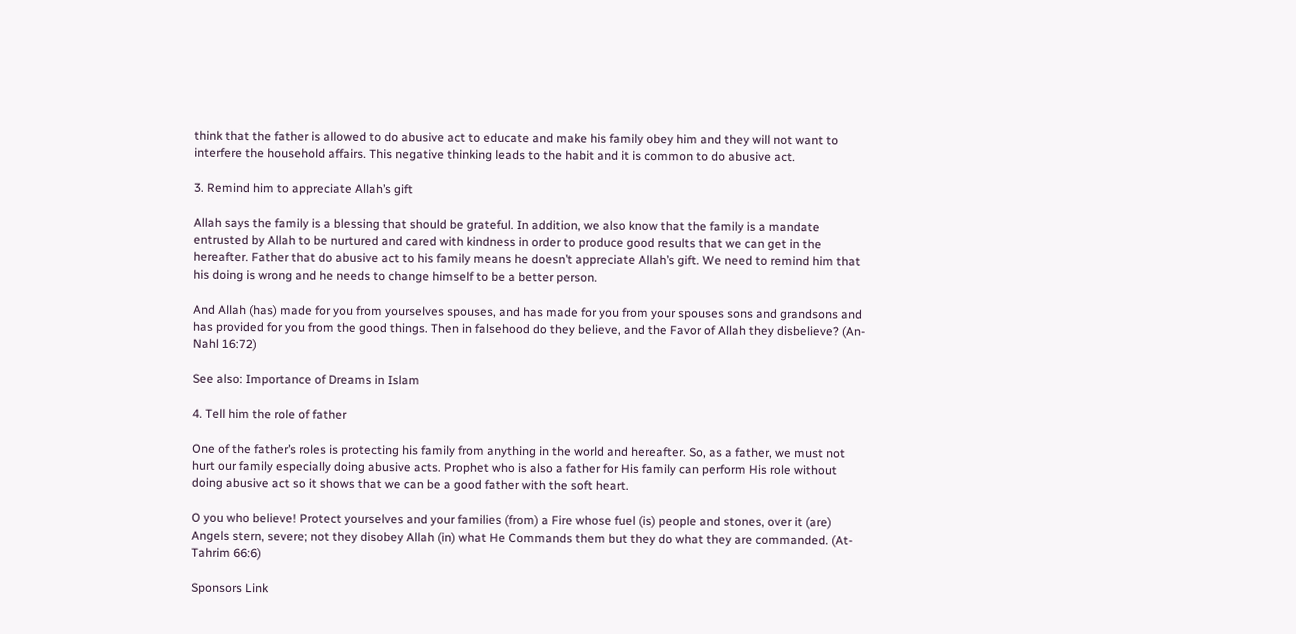think that the father is allowed to do abusive act to educate and make his family obey him and they will not want to interfere the household affairs. This negative thinking leads to the habit and it is common to do abusive act.

3. Remind him to appreciate Allah’s gift

Allah says the family is a blessing that should be grateful. In addition, we also know that the family is a mandate entrusted by Allah to be nurtured and cared with kindness in order to produce good results that we can get in the hereafter. Father that do abusive act to his family means he doesn’t appreciate Allah’s gift. We need to remind him that his doing is wrong and he needs to change himself to be a better person.

And Allah (has) made for you from yourselves spouses, and has made for you from your spouses sons and grandsons and has provided for you from the good things. Then in falsehood do they believe, and the Favor of Allah they disbelieve? (An-Nahl 16:72)

See also: Importance of Dreams in Islam

4. Tell him the role of father

One of the father’s roles is protecting his family from anything in the world and hereafter. So, as a father, we must not hurt our family especially doing abusive acts. Prophet who is also a father for His family can perform His role without doing abusive act so it shows that we can be a good father with the soft heart.

O you who believe! Protect yourselves and your families (from) a Fire whose fuel (is) people and stones, over it (are) Angels stern, severe; not they disobey Allah (in) what He Commands them but they do what they are commanded. (At-Tahrim 66:6)

Sponsors Link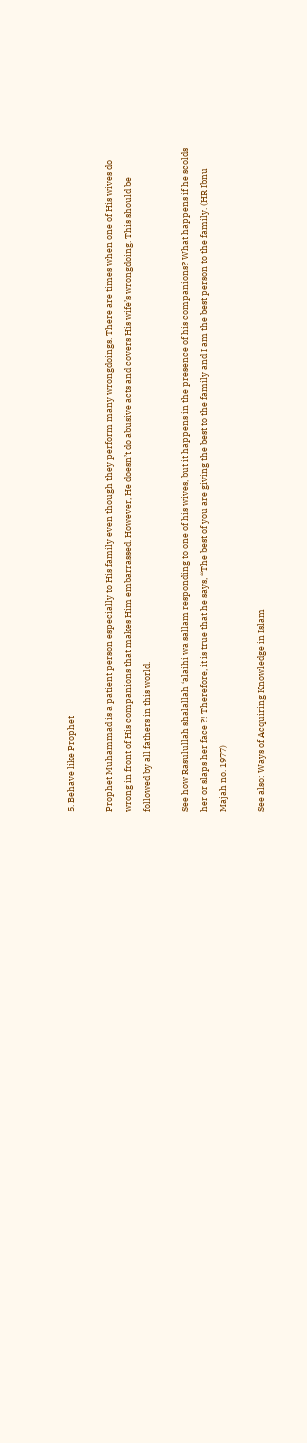5. Behave like Prophet

Prophet Muhammad is a patient person especially to His family even though they perform many wrongdoings. There are times when one of His wives do wrong in front of His companions that makes Him embarrassed. However, He doesn’t do abusive acts and covers His wife’s wrongdoing. This should be followed by all fathers in this world.

See how Rasulullah shalallah ‘alaihi wa sallam responding to one of his wives, but it happens in the presence of his companions? What happens if he scolds her or slaps her face ?! Therefore, it is true that he says, “The best of you are giving the best to the family and I am the best person to the family. (HR Ibnu Majah no. 1977)

See also: Ways of Acquiring Knowledge in Islam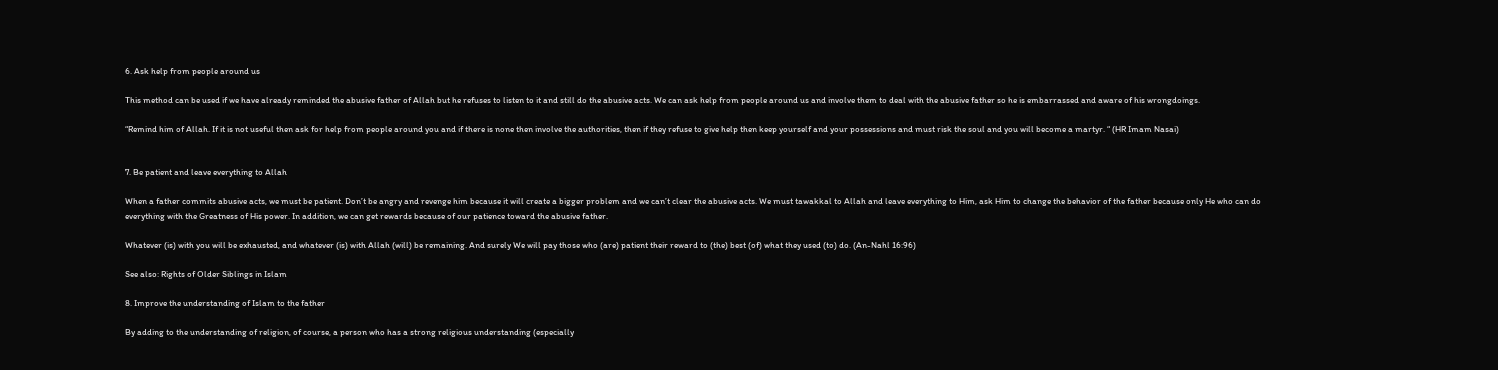6. Ask help from people around us

This method can be used if we have already reminded the abusive father of Allah but he refuses to listen to it and still do the abusive acts. We can ask help from people around us and involve them to deal with the abusive father so he is embarrassed and aware of his wrongdoings.

“Remind him of Allah. If it is not useful then ask for help from people around you and if there is none then involve the authorities, then if they refuse to give help then keep yourself and your possessions and must risk the soul and you will become a martyr. “ (HR Imam Nasai)


7. Be patient and leave everything to Allah

When a father commits abusive acts, we must be patient. Don’t be angry and revenge him because it will create a bigger problem and we can’t clear the abusive acts. We must tawakkal to Allah and leave everything to Him, ask Him to change the behavior of the father because only He who can do everything with the Greatness of His power. In addition, we can get rewards because of our patience toward the abusive father.

Whatever (is) with you will be exhausted, and whatever (is) with Allah (will) be remaining. And surely We will pay those who (are) patient their reward to (the) best (of) what they used (to) do. (An-Nahl 16:96)

See also: Rights of Older Siblings in Islam

8. Improve the understanding of Islam to the father

By adding to the understanding of religion, of course, a person who has a strong religious understanding (especially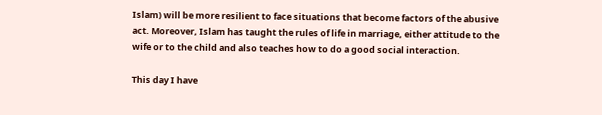Islam) will be more resilient to face situations that become factors of the abusive act. Moreover, Islam has taught the rules of life in marriage, either attitude to the wife or to the child and also teaches how to do a good social interaction.

This day I have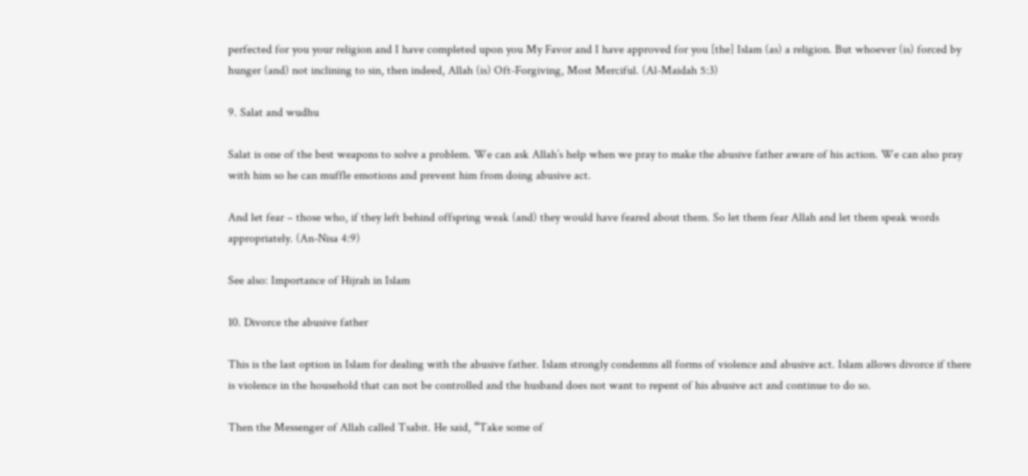perfected for you your religion and I have completed upon you My Favor and I have approved for you [the] Islam (as) a religion. But whoever (is) forced by hunger (and) not inclining to sin, then indeed, Allah (is) Oft-Forgiving, Most Merciful. (Al-Maidah 5:3)

9. Salat and wudhu

Salat is one of the best weapons to solve a problem. We can ask Allah’s help when we pray to make the abusive father aware of his action. We can also pray with him so he can muffle emotions and prevent him from doing abusive act.

And let fear – those who, if they left behind offspring weak (and) they would have feared about them. So let them fear Allah and let them speak words appropriately. (An-Nisa 4:9)

See also: Importance of Hijrah in Islam

10. Divorce the abusive father

This is the last option in Islam for dealing with the abusive father. Islam strongly condemns all forms of violence and abusive act. Islam allows divorce if there is violence in the household that can not be controlled and the husband does not want to repent of his abusive act and continue to do so.

Then the Messenger of Allah called Tsabit. He said, “Take some of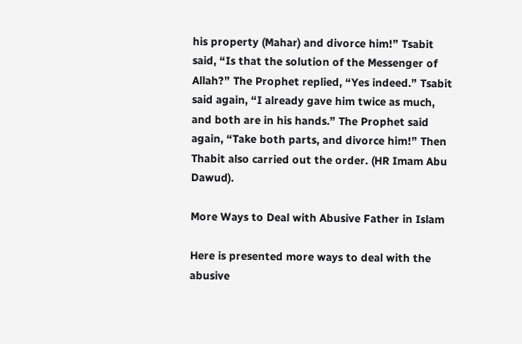his property (Mahar) and divorce him!” Tsabit said, “Is that the solution of the Messenger of Allah?” The Prophet replied, “Yes indeed.” Tsabit said again, “I already gave him twice as much, and both are in his hands.” The Prophet said again, “Take both parts, and divorce him!” Then Thabit also carried out the order. (HR Imam Abu Dawud).

More Ways to Deal with Abusive Father in Islam

Here is presented more ways to deal with the abusive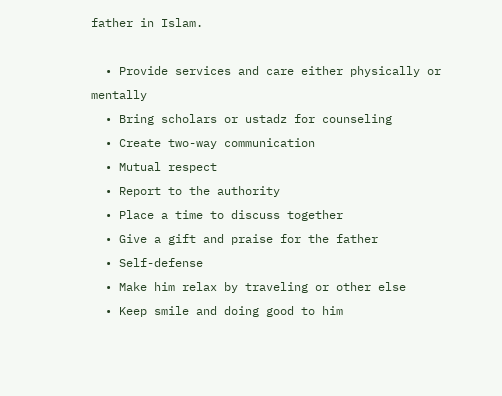father in Islam.

  • Provide services and care either physically or mentally
  • Bring scholars or ustadz for counseling
  • Create two-way communication
  • Mutual respect
  • Report to the authority
  • Place a time to discuss together
  • Give a gift and praise for the father
  • Self-defense
  • Make him relax by traveling or other else
  • Keep smile and doing good to him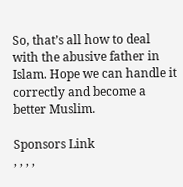So, that’s all how to deal with the abusive father in Islam. Hope we can handle it correctly and become a better Muslim.

Sponsors Link
, , , ,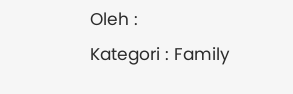Oleh :
Kategori : Family